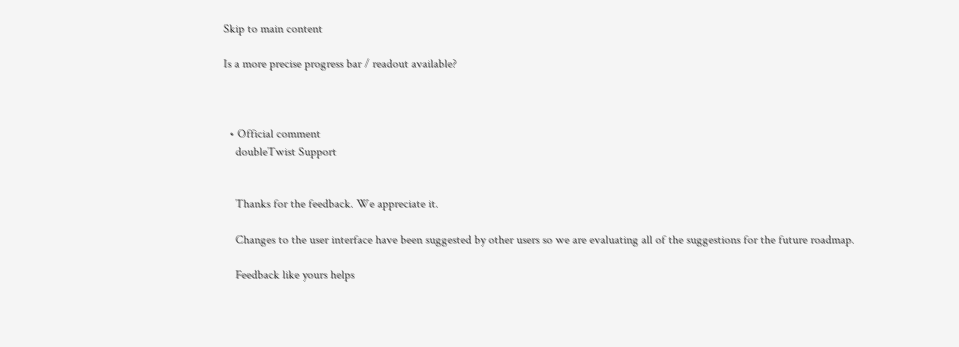Skip to main content

Is a more precise progress bar / readout available?



  • Official comment
    doubleTwist Support


    Thanks for the feedback. We appreciate it.

    Changes to the user interface have been suggested by other users so we are evaluating all of the suggestions for the future roadmap.

    Feedback like yours helps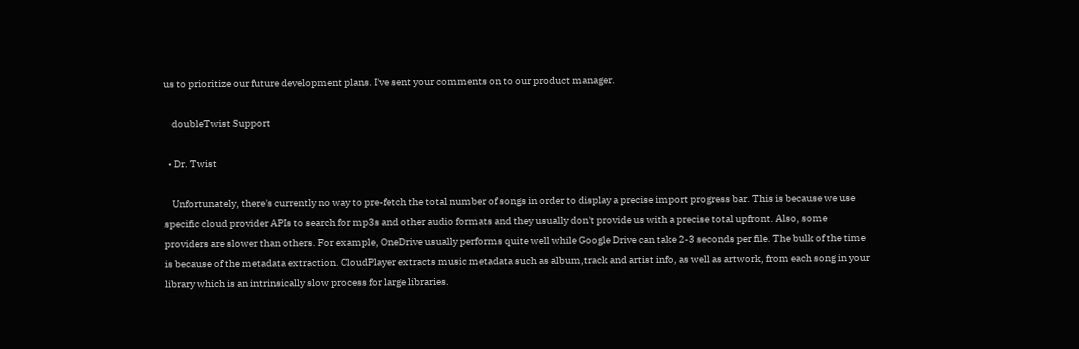us to prioritize our future development plans. I've sent your comments on to our product manager.

    doubleTwist Support

  • Dr. Twist

    Unfortunately, there's currently no way to pre-fetch the total number of songs in order to display a precise import progress bar. This is because we use specific cloud provider APIs to search for mp3s and other audio formats and they usually don't provide us with a precise total upfront. Also, some providers are slower than others. For example, OneDrive usually performs quite well while Google Drive can take 2-3 seconds per file. The bulk of the time is because of the metadata extraction. CloudPlayer extracts music metadata such as album,track and artist info, as well as artwork, from each song in your library which is an intrinsically slow process for large libraries.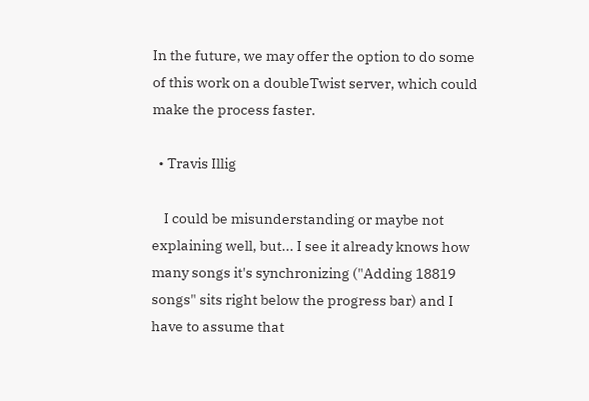In the future, we may offer the option to do some of this work on a doubleTwist server, which could make the process faster.

  • Travis Illig

    I could be misunderstanding or maybe not explaining well, but... I see it already knows how many songs it's synchronizing ("Adding 18819 songs" sits right below the progress bar) and I have to assume that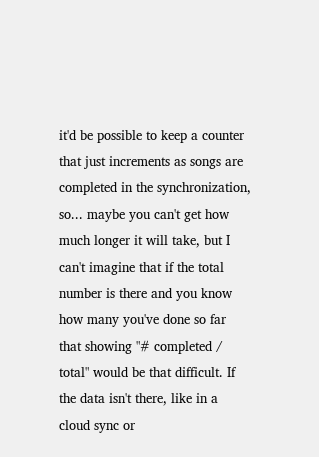it'd be possible to keep a counter that just increments as songs are completed in the synchronization, so... maybe you can't get how much longer it will take, but I can't imagine that if the total number is there and you know how many you've done so far that showing "# completed / total" would be that difficult. If the data isn't there, like in a cloud sync or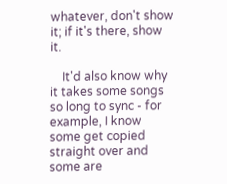whatever, don't show it; if it's there, show it.

    It'd also know why it takes some songs so long to sync - for example, I know some get copied straight over and some are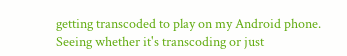getting transcoded to play on my Android phone. Seeing whether it's transcoding or just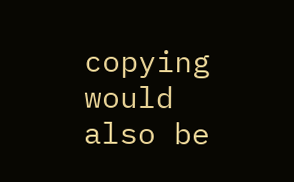copying would also be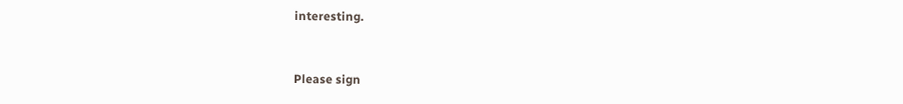interesting.


Please sign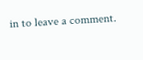in to leave a comment.